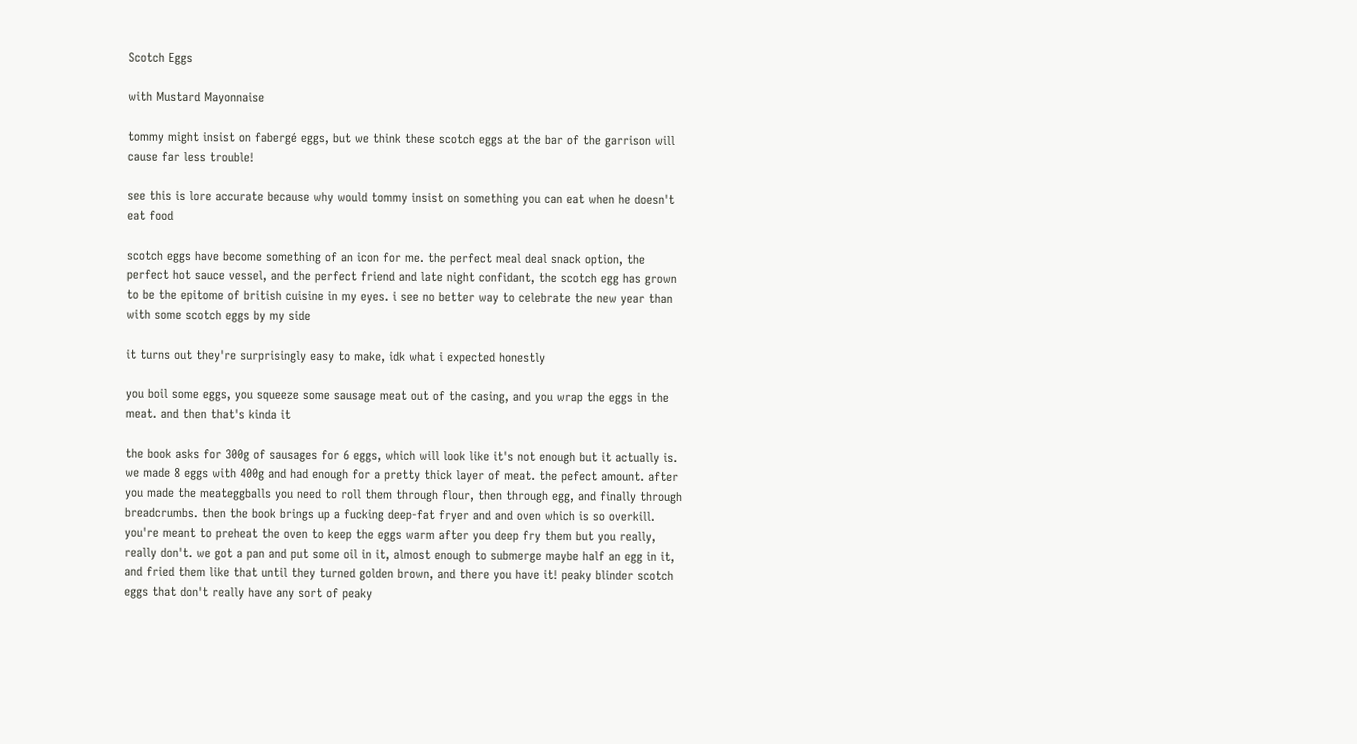Scotch Eggs

with Mustard Mayonnaise

tommy might insist on fabergé eggs, but we think these scotch eggs at the bar of the garrison will cause far less trouble!

see this is lore accurate because why would tommy insist on something you can eat when he doesn't eat food

scotch eggs have become something of an icon for me. the perfect meal deal snack option, the perfect hot sauce vessel, and the perfect friend and late night confidant, the scotch egg has grown to be the epitome of british cuisine in my eyes. i see no better way to celebrate the new year than with some scotch eggs by my side

it turns out they're surprisingly easy to make, idk what i expected honestly

you boil some eggs, you squeeze some sausage meat out of the casing, and you wrap the eggs in the meat. and then that's kinda it

the book asks for 300g of sausages for 6 eggs, which will look like it's not enough but it actually is. we made 8 eggs with 400g and had enough for a pretty thick layer of meat. the pefect amount. after you made the meateggballs you need to roll them through flour, then through egg, and finally through breadcrumbs. then the book brings up a fucking deep-fat fryer and and oven which is so overkill. you're meant to preheat the oven to keep the eggs warm after you deep fry them but you really, really don't. we got a pan and put some oil in it, almost enough to submerge maybe half an egg in it, and fried them like that until they turned golden brown, and there you have it! peaky blinder scotch eggs that don't really have any sort of peaky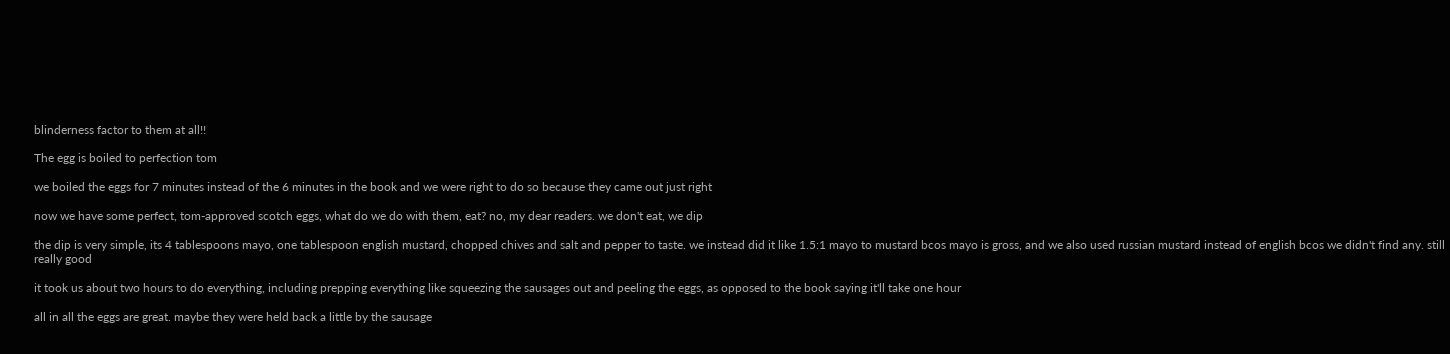blinderness factor to them at all!!

The egg is boiled to perfection tom

we boiled the eggs for 7 minutes instead of the 6 minutes in the book and we were right to do so because they came out just right

now we have some perfect, tom-approved scotch eggs, what do we do with them, eat? no, my dear readers. we don't eat, we dip

the dip is very simple, its 4 tablespoons mayo, one tablespoon english mustard, chopped chives and salt and pepper to taste. we instead did it like 1.5:1 mayo to mustard bcos mayo is gross, and we also used russian mustard instead of english bcos we didn't find any. still really good

it took us about two hours to do everything, including prepping everything like squeezing the sausages out and peeling the eggs, as opposed to the book saying it'll take one hour

all in all the eggs are great. maybe they were held back a little by the sausage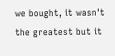we bought, it wasn't the greatest but it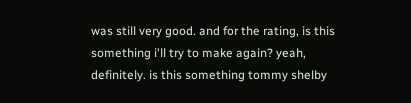was still very good. and for the rating, is this something i'll try to make again? yeah, definitely. is this something tommy shelby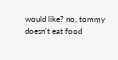would like? no, tommy doesn't eat food